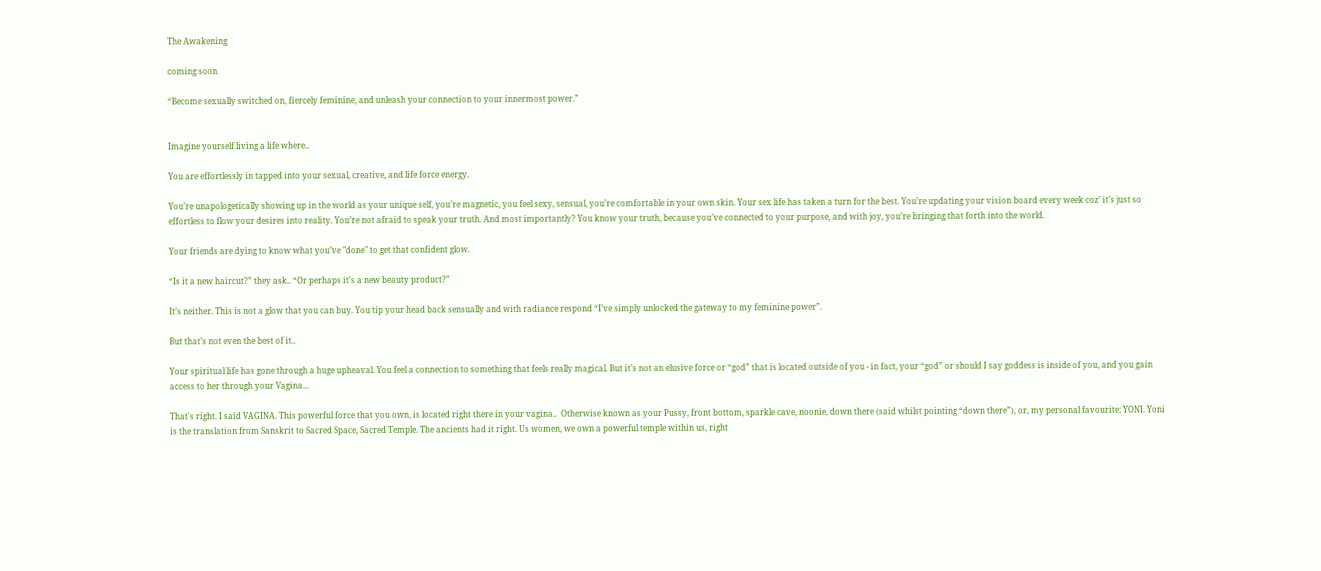The Awakening

coming soon

“Become sexually switched on, fiercely feminine, and unleash your connection to your innermost power.”


Imagine yourself living a life where..

You are effortlessly in tapped into your sexual, creative, and life force energy.

You’re unapologetically showing up in the world as your unique self, you’re magnetic, you feel sexy, sensual, you’re comfortable in your own skin. Your sex life has taken a turn for the best. You’re updating your vision board every week coz’ it’s just so effortless to flow your desires into reality. You’re not afraid to speak your truth. And most importantly? You know your truth, because you’ve connected to your purpose, and with joy, you’re bringing that forth into the world.

Your friends are dying to know what you’ve "done" to get that confident glow.

“Is it a new haircut?” they ask.. “Or perhaps it’s a new beauty product?”

It’s neither. This is not a glow that you can buy. You tip your head back sensually and with radiance respond “I’ve simply unlocked the gateway to my feminine power”.

But that’s not even the best of it..

Your spiritual life has gone through a huge upheaval. You feel a connection to something that feels really magical. But it’s not an elusive force or “god” that is located outside of you - in fact, your “god” or should I say goddess is inside of you, and you gain access to her through your Vagina...

That's right. I said VAGINA. This powerful force that you own, is located right there in your vagina..  Otherwise known as your Pussy, front bottom, sparkle cave, noonie, down there (said whilst pointing “down there”), or, my personal favourite: YONI. Yoni is the translation from Sanskrit to Sacred Space, Sacred Temple. The ancients had it right. Us women, we own a powerful temple within us, right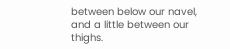between below our navel, and a little between our thighs.